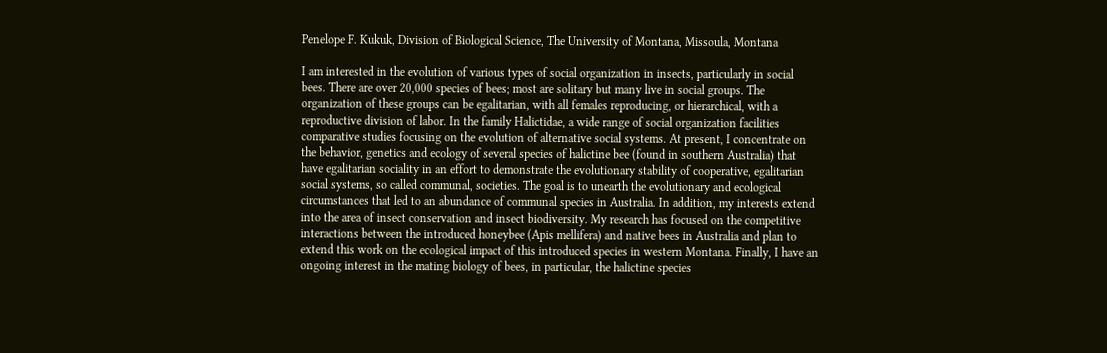Penelope F. Kukuk, Division of Biological Science, The University of Montana, Missoula, Montana

I am interested in the evolution of various types of social organization in insects, particularly in social bees. There are over 20,000 species of bees; most are solitary but many live in social groups. The organization of these groups can be egalitarian, with all females reproducing, or hierarchical, with a reproductive division of labor. In the family Halictidae, a wide range of social organization facilities comparative studies focusing on the evolution of alternative social systems. At present, I concentrate on the behavior, genetics and ecology of several species of halictine bee (found in southern Australia) that have egalitarian sociality in an effort to demonstrate the evolutionary stability of cooperative, egalitarian social systems, so called communal, societies. The goal is to unearth the evolutionary and ecological circumstances that led to an abundance of communal species in Australia. In addition, my interests extend into the area of insect conservation and insect biodiversity. My research has focused on the competitive interactions between the introduced honeybee (Apis mellifera) and native bees in Australia and plan to extend this work on the ecological impact of this introduced species in western Montana. Finally, I have an ongoing interest in the mating biology of bees, in particular, the halictine species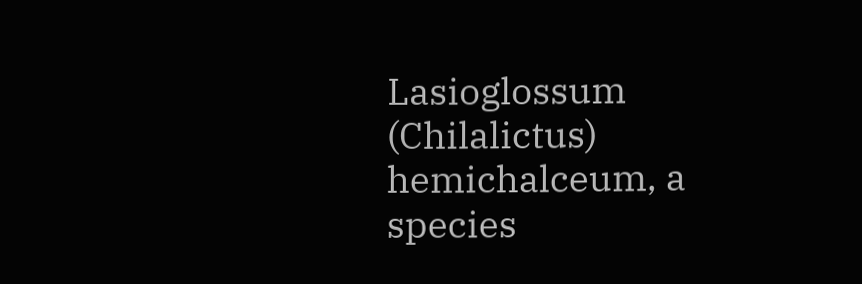Lasioglossum (Chilalictus) hemichalceum, a species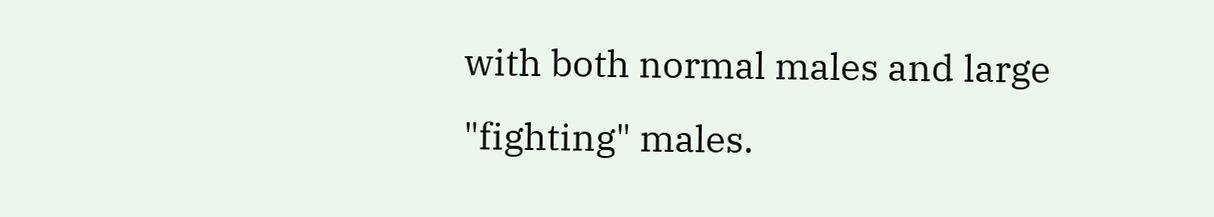with both normal males and large "fighting" males.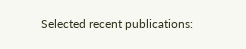Selected recent publications: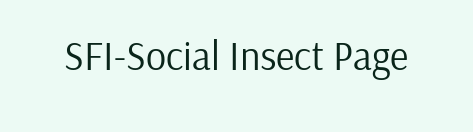SFI-Social Insect Page